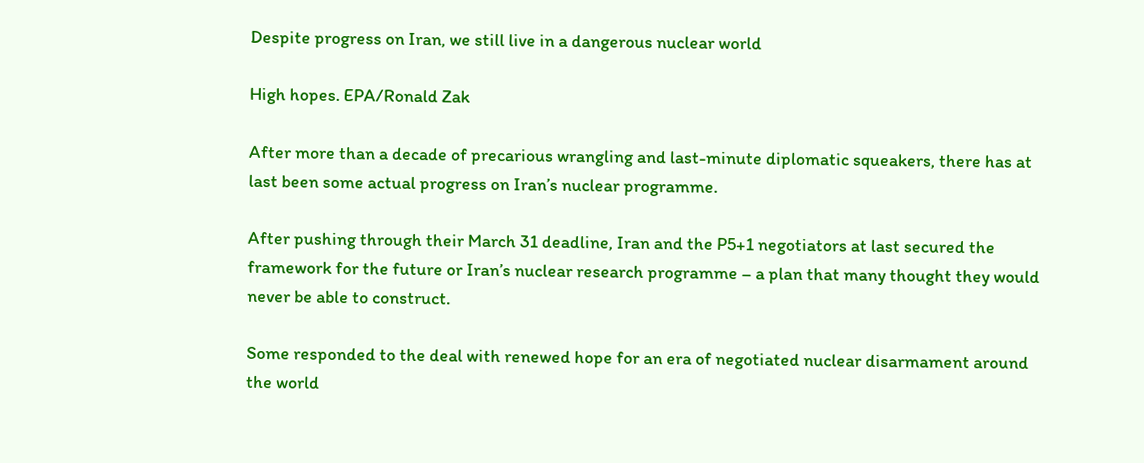Despite progress on Iran, we still live in a dangerous nuclear world

High hopes. EPA/Ronald Zak

After more than a decade of precarious wrangling and last-minute diplomatic squeakers, there has at last been some actual progress on Iran’s nuclear programme.

After pushing through their March 31 deadline, Iran and the P5+1 negotiators at last secured the framework for the future or Iran’s nuclear research programme – a plan that many thought they would never be able to construct.

Some responded to the deal with renewed hope for an era of negotiated nuclear disarmament around the world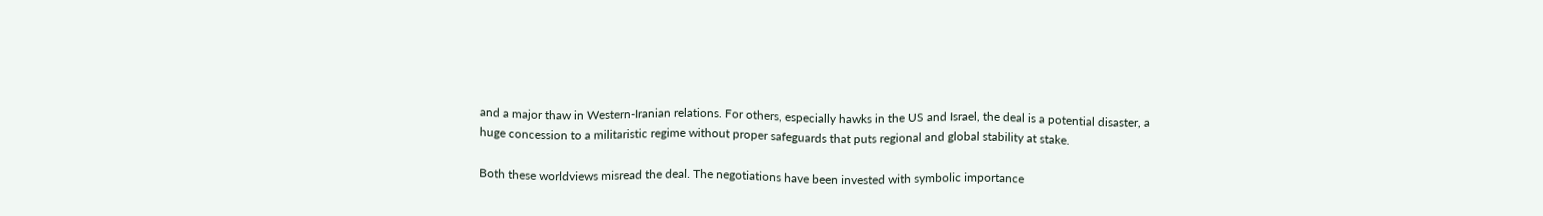and a major thaw in Western-Iranian relations. For others, especially hawks in the US and Israel, the deal is a potential disaster, a huge concession to a militaristic regime without proper safeguards that puts regional and global stability at stake.

Both these worldviews misread the deal. The negotiations have been invested with symbolic importance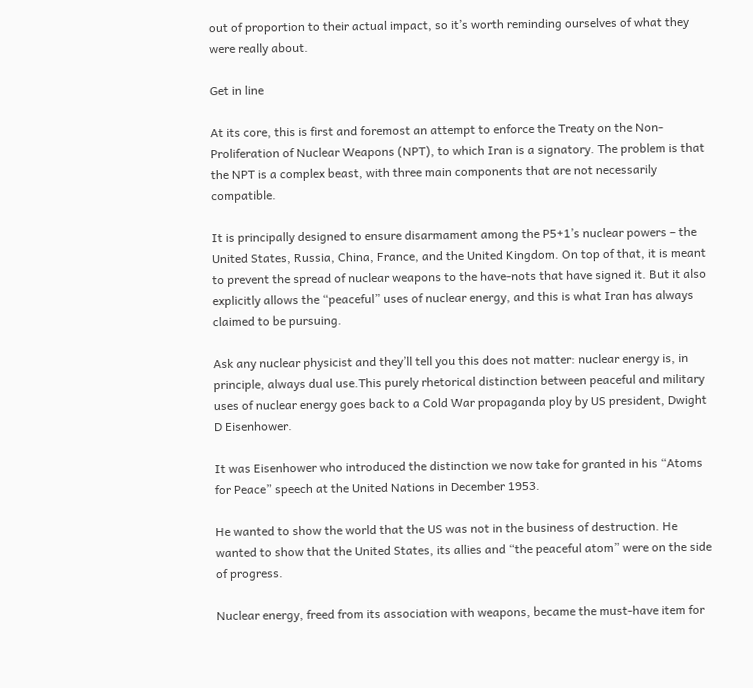out of proportion to their actual impact, so it’s worth reminding ourselves of what they were really about.

Get in line

At its core, this is first and foremost an attempt to enforce the Treaty on the Non-Proliferation of Nuclear Weapons (NPT), to which Iran is a signatory. The problem is that the NPT is a complex beast, with three main components that are not necessarily compatible.

It is principally designed to ensure disarmament among the P5+1’s nuclear powers – the United States, Russia, China, France, and the United Kingdom. On top of that, it is meant to prevent the spread of nuclear weapons to the have-nots that have signed it. But it also explicitly allows the “peaceful” uses of nuclear energy, and this is what Iran has always claimed to be pursuing.

Ask any nuclear physicist and they’ll tell you this does not matter: nuclear energy is, in principle, always dual use.This purely rhetorical distinction between peaceful and military uses of nuclear energy goes back to a Cold War propaganda ploy by US president, Dwight D Eisenhower.

It was Eisenhower who introduced the distinction we now take for granted in his “Atoms for Peace” speech at the United Nations in December 1953.

He wanted to show the world that the US was not in the business of destruction. He wanted to show that the United States, its allies and “the peaceful atom” were on the side of progress.

Nuclear energy, freed from its association with weapons, became the must-have item for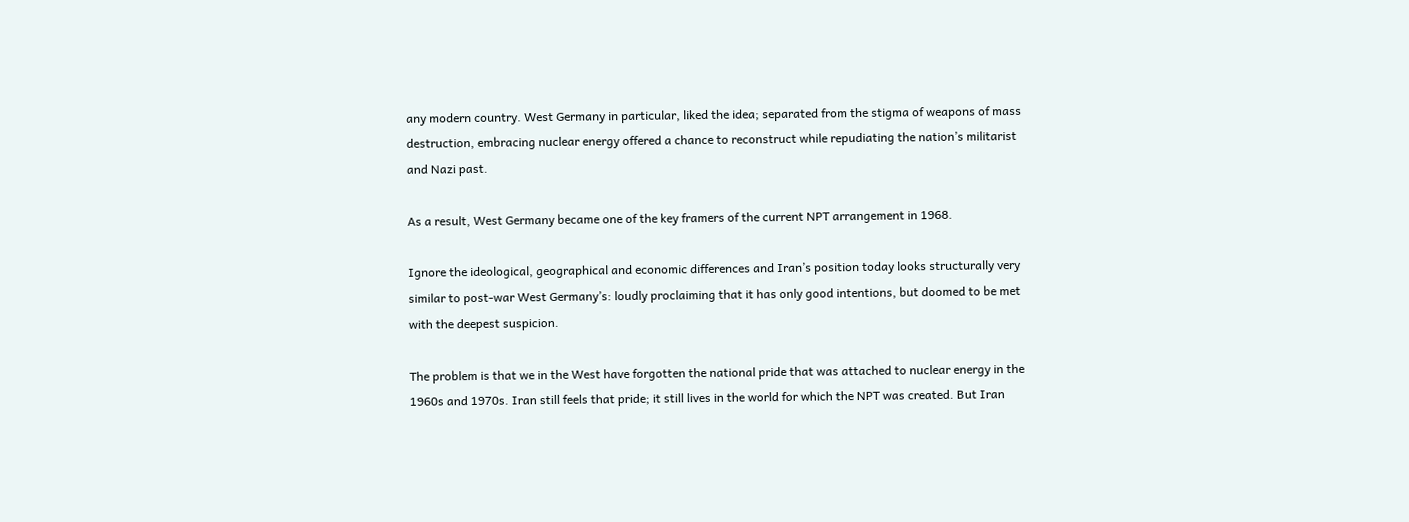any modern country. West Germany in particular, liked the idea; separated from the stigma of weapons of mass destruction, embracing nuclear energy offered a chance to reconstruct while repudiating the nation’s militarist and Nazi past.

As a result, West Germany became one of the key framers of the current NPT arrangement in 1968.

Ignore the ideological, geographical and economic differences and Iran’s position today looks structurally very similar to post-war West Germany’s: loudly proclaiming that it has only good intentions, but doomed to be met with the deepest suspicion.

The problem is that we in the West have forgotten the national pride that was attached to nuclear energy in the 1960s and 1970s. Iran still feels that pride; it still lives in the world for which the NPT was created. But Iran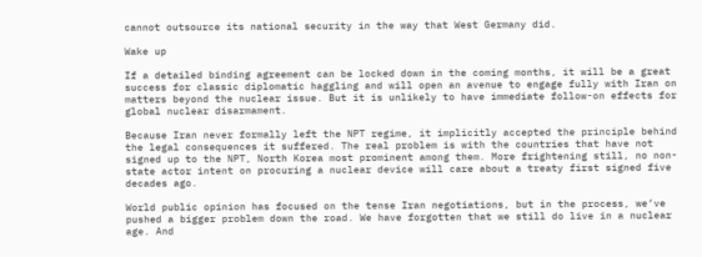cannot outsource its national security in the way that West Germany did.

Wake up

If a detailed binding agreement can be locked down in the coming months, it will be a great success for classic diplomatic haggling and will open an avenue to engage fully with Iran on matters beyond the nuclear issue. But it is unlikely to have immediate follow-on effects for global nuclear disarmament.

Because Iran never formally left the NPT regime, it implicitly accepted the principle behind the legal consequences it suffered. The real problem is with the countries that have not signed up to the NPT, North Korea most prominent among them. More frightening still, no non-state actor intent on procuring a nuclear device will care about a treaty first signed five decades ago.

World public opinion has focused on the tense Iran negotiations, but in the process, we’ve pushed a bigger problem down the road. We have forgotten that we still do live in a nuclear age. And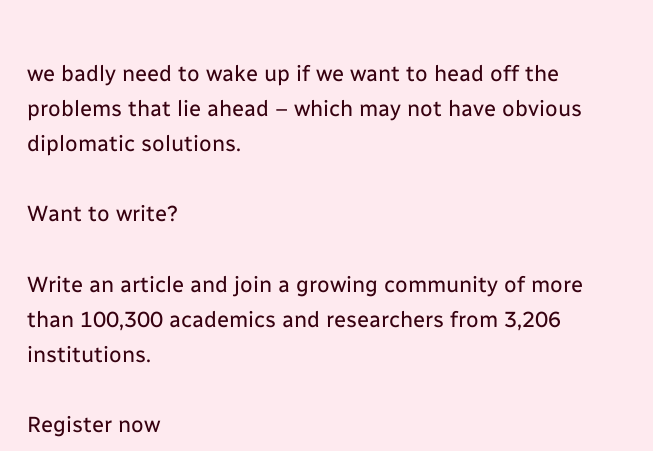we badly need to wake up if we want to head off the problems that lie ahead – which may not have obvious diplomatic solutions.

Want to write?

Write an article and join a growing community of more than 100,300 academics and researchers from 3,206 institutions.

Register now